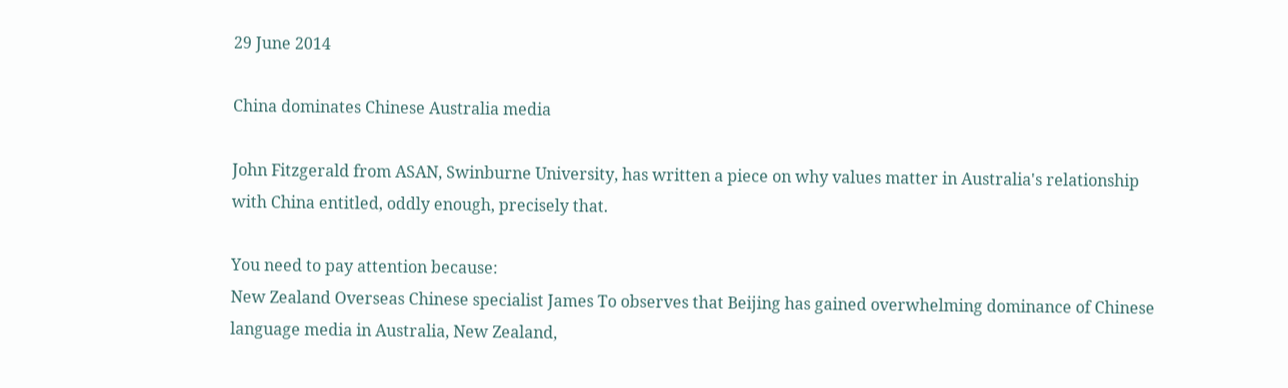29 June 2014

China dominates Chinese Australia media

John Fitzgerald from ASAN, Swinburne University, has written a piece on why values matter in Australia's relationship with China entitled, oddly enough, precisely that.

You need to pay attention because:
New Zealand Overseas Chinese specialist James To observes that Beijing has gained overwhelming dominance of Chinese language media in Australia, New Zealand,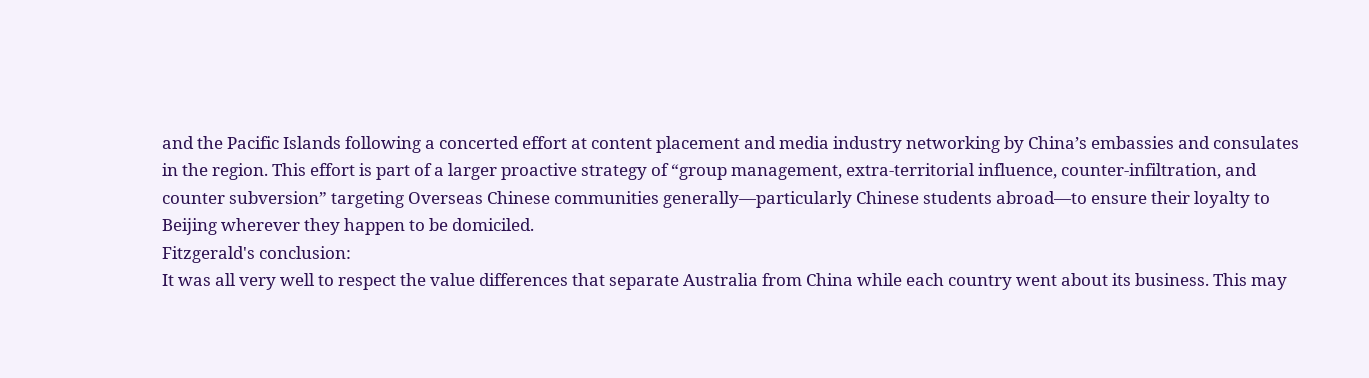and the Pacific Islands following a concerted effort at content placement and media industry networking by China’s embassies and consulates in the region. This effort is part of a larger proactive strategy of “group management, extra-territorial influence, counter-infiltration, and counter subversion” targeting Overseas Chinese communities generally—particularly Chinese students abroad—to ensure their loyalty to Beijing wherever they happen to be domiciled.
Fitzgerald's conclusion:
It was all very well to respect the value differences that separate Australia from China while each country went about its business. This may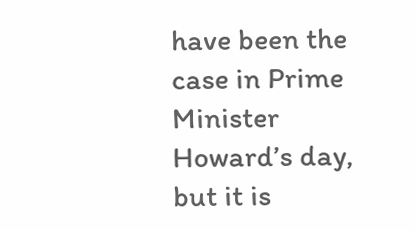have been the case in Prime Minister Howard’s day, but it is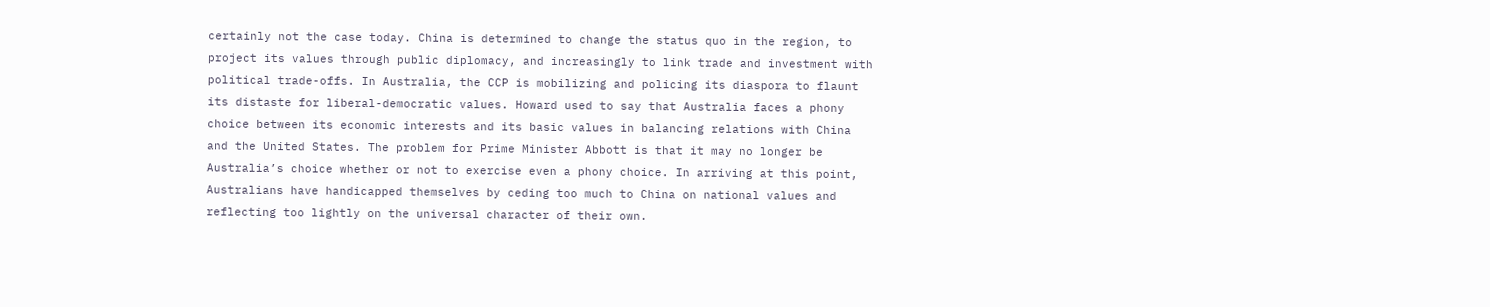certainly not the case today. China is determined to change the status quo in the region, to project its values through public diplomacy, and increasingly to link trade and investment with political trade-offs. In Australia, the CCP is mobilizing and policing its diaspora to flaunt its distaste for liberal-democratic values. Howard used to say that Australia faces a phony choice between its economic interests and its basic values in balancing relations with China and the United States. The problem for Prime Minister Abbott is that it may no longer be Australia’s choice whether or not to exercise even a phony choice. In arriving at this point, Australians have handicapped themselves by ceding too much to China on national values and reflecting too lightly on the universal character of their own.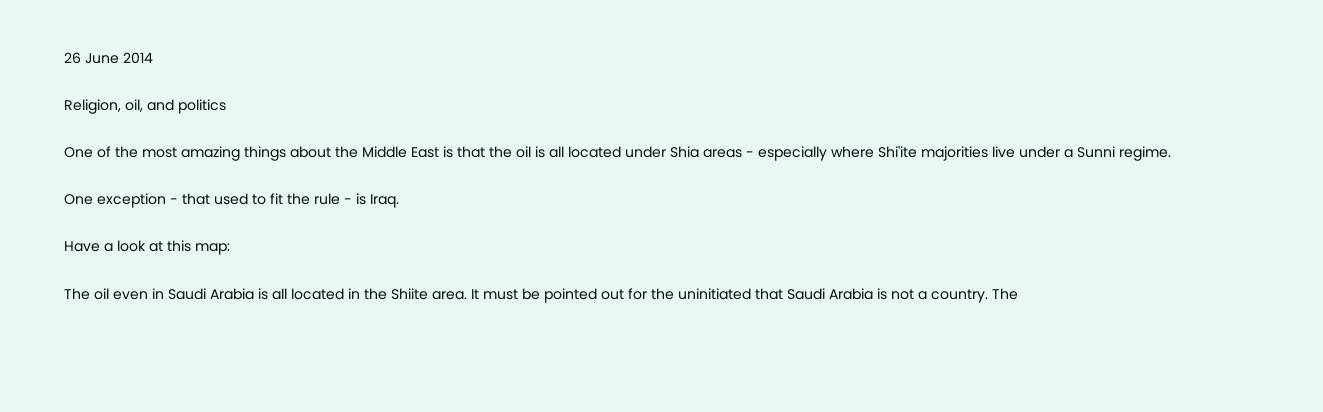26 June 2014

Religion, oil, and politics

One of the most amazing things about the Middle East is that the oil is all located under Shia areas - especially where Shi'ite majorities live under a Sunni regime.

One exception - that used to fit the rule - is Iraq.

Have a look at this map:

The oil even in Saudi Arabia is all located in the Shiite area. It must be pointed out for the uninitiated that Saudi Arabia is not a country. The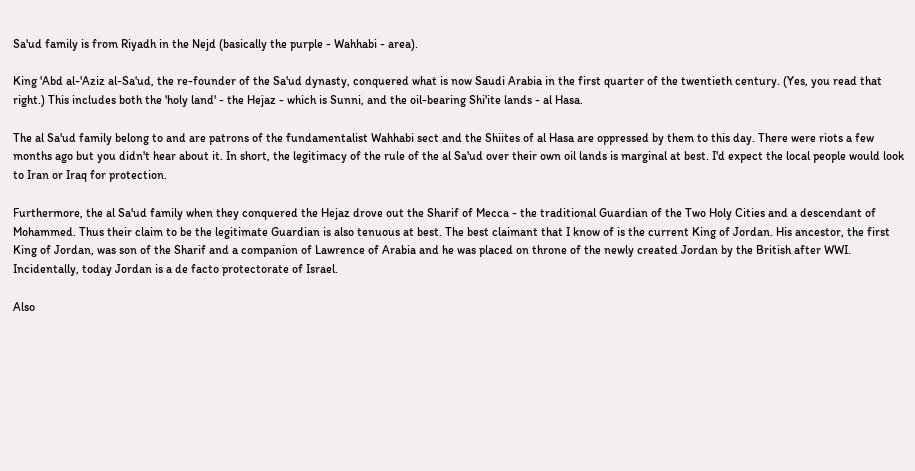Sa'ud family is from Riyadh in the Nejd (basically the purple - Wahhabi - area).

King 'Abd al-'Aziz al-Sa'ud, the re-founder of the Sa'ud dynasty, conquered what is now Saudi Arabia in the first quarter of the twentieth century. (Yes, you read that right.) This includes both the 'holy land' - the Hejaz - which is Sunni, and the oil-bearing Shi'ite lands - al Hasa.

The al Sa'ud family belong to and are patrons of the fundamentalist Wahhabi sect and the Shiites of al Hasa are oppressed by them to this day. There were riots a few months ago but you didn't hear about it. In short, the legitimacy of the rule of the al Sa'ud over their own oil lands is marginal at best. I'd expect the local people would look to Iran or Iraq for protection.

Furthermore, the al Sa'ud family when they conquered the Hejaz drove out the Sharif of Mecca - the traditional Guardian of the Two Holy Cities and a descendant of Mohammed. Thus their claim to be the legitimate Guardian is also tenuous at best. The best claimant that I know of is the current King of Jordan. His ancestor, the first King of Jordan, was son of the Sharif and a companion of Lawrence of Arabia and he was placed on throne of the newly created Jordan by the British after WWI. Incidentally, today Jordan is a de facto protectorate of Israel.

Also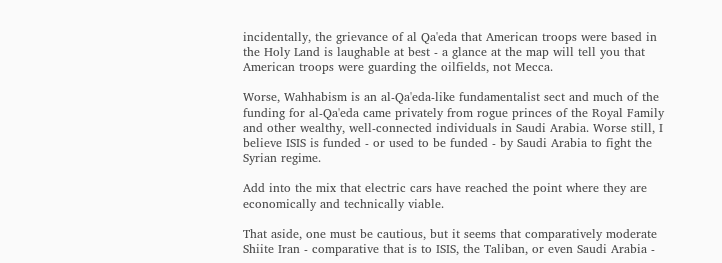incidentally, the grievance of al Qa'eda that American troops were based in the Holy Land is laughable at best - a glance at the map will tell you that American troops were guarding the oilfields, not Mecca.

Worse, Wahhabism is an al-Qa'eda-like fundamentalist sect and much of the funding for al-Qa'eda came privately from rogue princes of the Royal Family and other wealthy, well-connected individuals in Saudi Arabia. Worse still, I believe ISIS is funded - or used to be funded - by Saudi Arabia to fight the Syrian regime.

Add into the mix that electric cars have reached the point where they are economically and technically viable.

That aside, one must be cautious, but it seems that comparatively moderate Shiite Iran - comparative that is to ISIS, the Taliban, or even Saudi Arabia -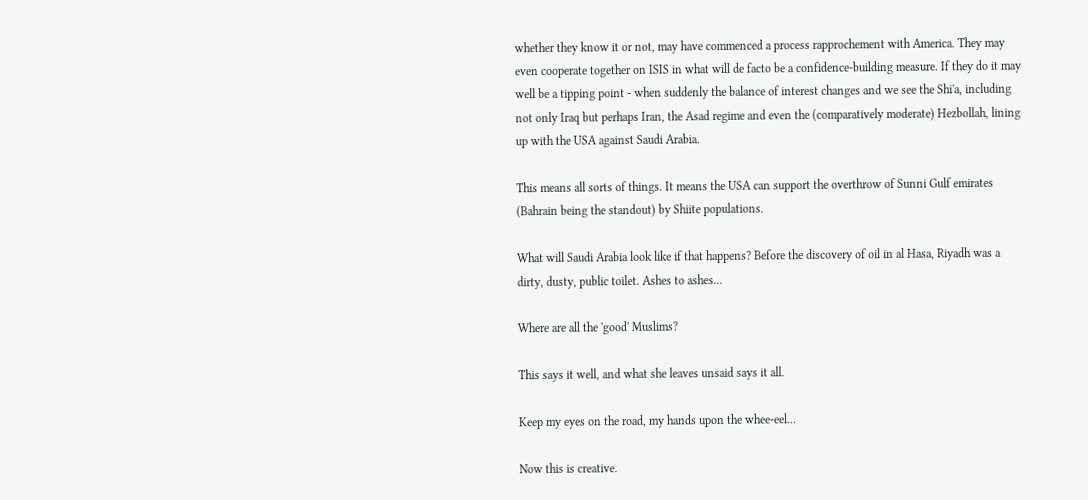whether they know it or not, may have commenced a process rapprochement with America. They may even cooperate together on ISIS in what will de facto be a confidence-building measure. If they do it may well be a tipping point - when suddenly the balance of interest changes and we see the Shi'a, including not only Iraq but perhaps Iran, the Asad regime and even the (comparatively moderate) Hezbollah, lining up with the USA against Saudi Arabia.

This means all sorts of things. It means the USA can support the overthrow of Sunni Gulf emirates (Bahrain being the standout) by Shiite populations.

What will Saudi Arabia look like if that happens? Before the discovery of oil in al Hasa, Riyadh was a dirty, dusty, public toilet. Ashes to ashes...

Where are all the 'good' Muslims?

This says it well, and what she leaves unsaid says it all.

Keep my eyes on the road, my hands upon the whee-eel...

Now this is creative.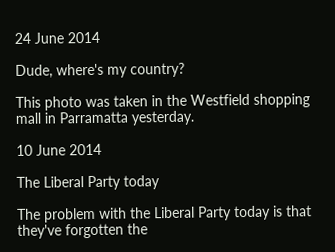24 June 2014

Dude, where's my country?

This photo was taken in the Westfield shopping mall in Parramatta yesterday.

10 June 2014

The Liberal Party today

The problem with the Liberal Party today is that they've forgotten the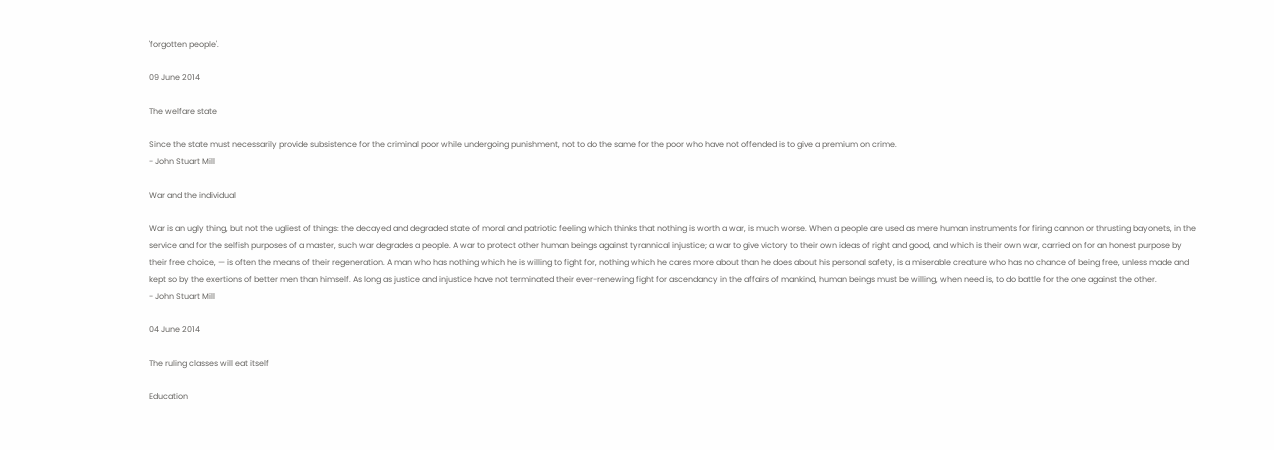'forgotten people'.

09 June 2014

The welfare state

Since the state must necessarily provide subsistence for the criminal poor while undergoing punishment, not to do the same for the poor who have not offended is to give a premium on crime.
- John Stuart Mill

War and the individual

War is an ugly thing, but not the ugliest of things: the decayed and degraded state of moral and patriotic feeling which thinks that nothing is worth a war, is much worse. When a people are used as mere human instruments for firing cannon or thrusting bayonets, in the service and for the selfish purposes of a master, such war degrades a people. A war to protect other human beings against tyrannical injustice; a war to give victory to their own ideas of right and good, and which is their own war, carried on for an honest purpose by their free choice, — is often the means of their regeneration. A man who has nothing which he is willing to fight for, nothing which he cares more about than he does about his personal safety, is a miserable creature who has no chance of being free, unless made and kept so by the exertions of better men than himself. As long as justice and injustice have not terminated their ever-renewing fight for ascendancy in the affairs of mankind, human beings must be willing, when need is, to do battle for the one against the other.
- John Stuart Mill

04 June 2014

The ruling classes will eat itself

Education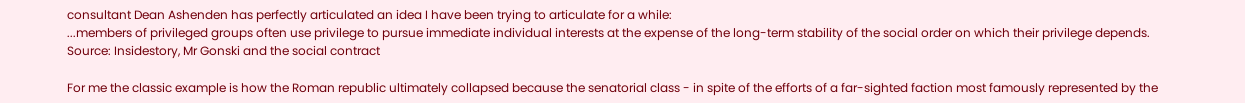consultant Dean Ashenden has perfectly articulated an idea I have been trying to articulate for a while:
...members of privileged groups often use privilege to pursue immediate individual interests at the expense of the long-term stability of the social order on which their privilege depends.
Source: Insidestory, Mr Gonski and the social contract

For me the classic example is how the Roman republic ultimately collapsed because the senatorial class - in spite of the efforts of a far-sighted faction most famously represented by the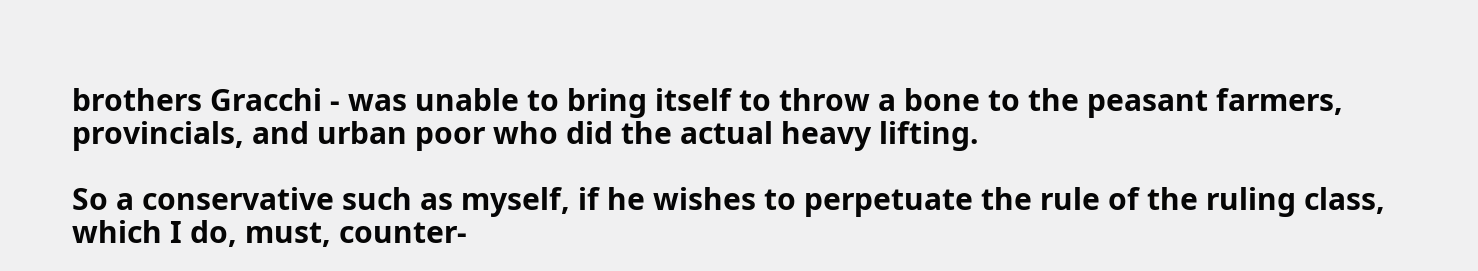brothers Gracchi - was unable to bring itself to throw a bone to the peasant farmers, provincials, and urban poor who did the actual heavy lifting.

So a conservative such as myself, if he wishes to perpetuate the rule of the ruling class, which I do, must, counter-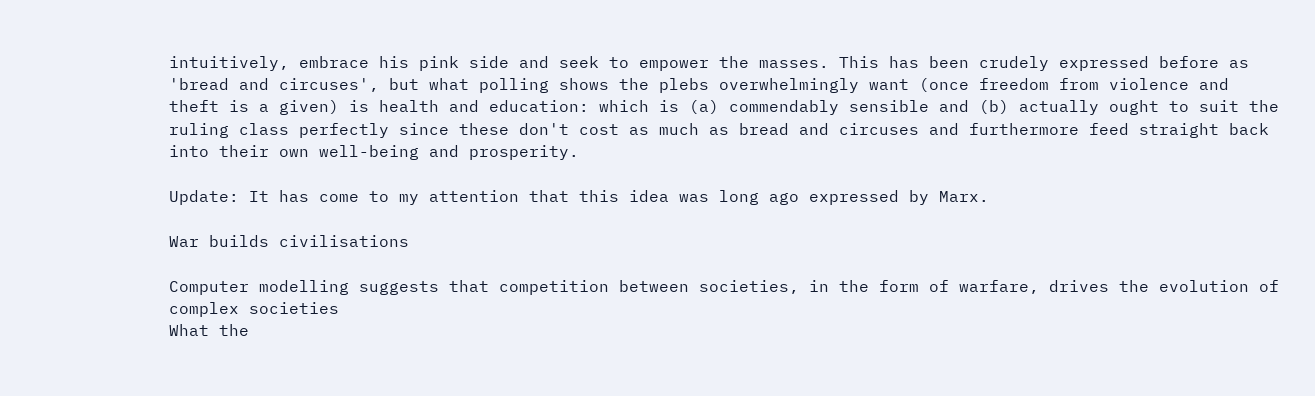intuitively, embrace his pink side and seek to empower the masses. This has been crudely expressed before as 'bread and circuses', but what polling shows the plebs overwhelmingly want (once freedom from violence and theft is a given) is health and education: which is (a) commendably sensible and (b) actually ought to suit the ruling class perfectly since these don't cost as much as bread and circuses and furthermore feed straight back into their own well-being and prosperity.

Update: It has come to my attention that this idea was long ago expressed by Marx.

War builds civilisations

Computer modelling suggests that competition between societies, in the form of warfare, drives the evolution of complex societies
What the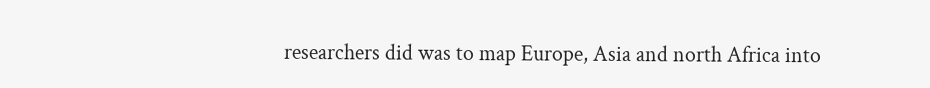researchers did was to map Europe, Asia and north Africa into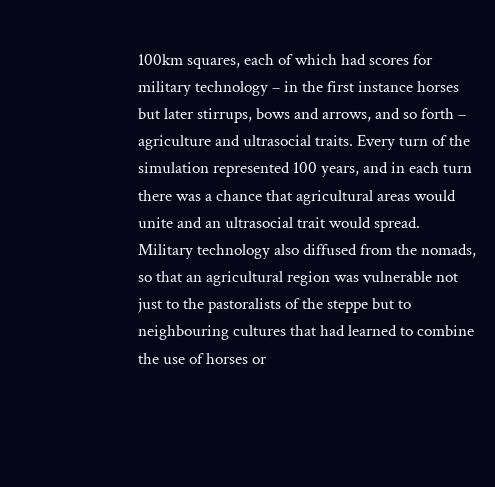100km squares, each of which had scores for military technology – in the first instance horses but later stirrups, bows and arrows, and so forth – agriculture and ultrasocial traits. Every turn of the simulation represented 100 years, and in each turn there was a chance that agricultural areas would unite and an ultrasocial trait would spread. Military technology also diffused from the nomads, so that an agricultural region was vulnerable not just to the pastoralists of the steppe but to neighbouring cultures that had learned to combine the use of horses or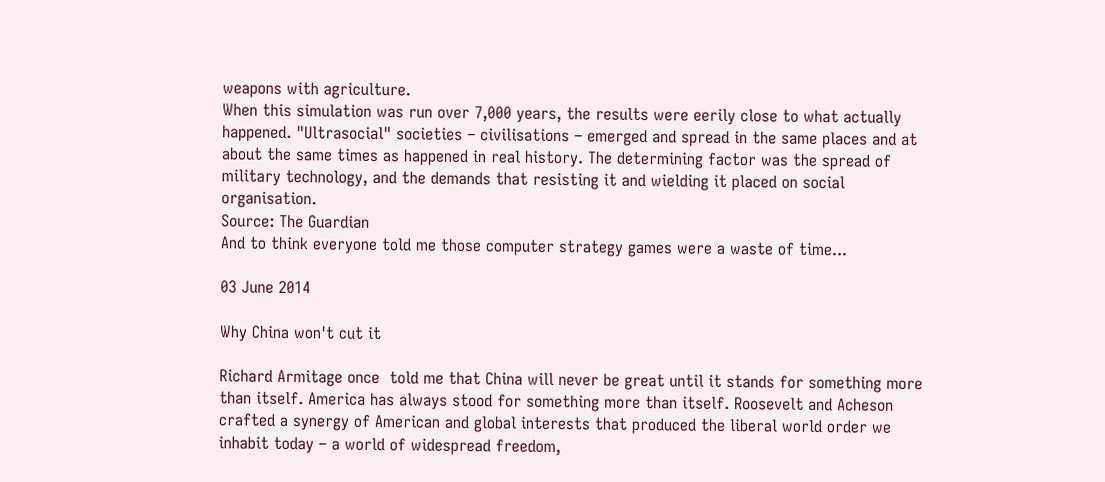weapons with agriculture.
When this simulation was run over 7,000 years, the results were eerily close to what actually happened. "Ultrasocial" societies – civilisations – emerged and spread in the same places and at about the same times as happened in real history. The determining factor was the spread of military technology, and the demands that resisting it and wielding it placed on social organisation.
Source: The Guardian
And to think everyone told me those computer strategy games were a waste of time...

03 June 2014

Why China won't cut it

Richard Armitage once  told me that China will never be great until it stands for something more than itself. America has always stood for something more than itself. Roosevelt and Acheson crafted a synergy of American and global interests that produced the liberal world order we inhabit today – a world of widespread freedom,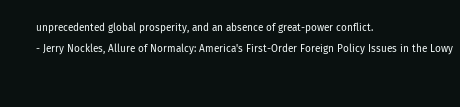unprecedented global prosperity, and an absence of great-power conflict.
- Jerry Nockles, Allure of Normalcy: America's First-Order Foreign Policy Issues in the Lowy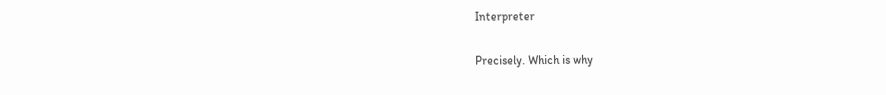Interpreter

Precisely. Which is why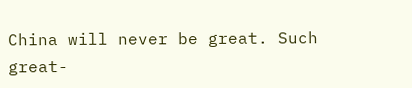China will never be great. Such great-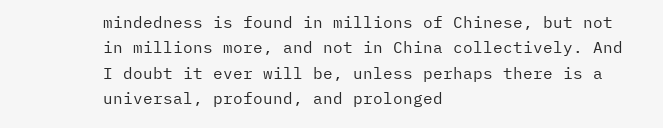mindedness is found in millions of Chinese, but not in millions more, and not in China collectively. And I doubt it ever will be, unless perhaps there is a universal, profound, and prolonged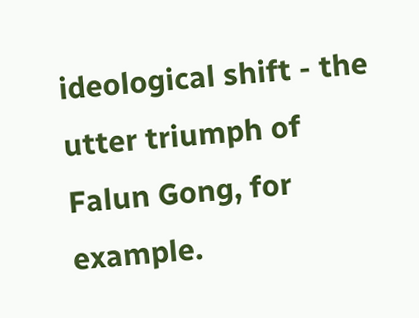ideological shift - the utter triumph of Falun Gong, for example.